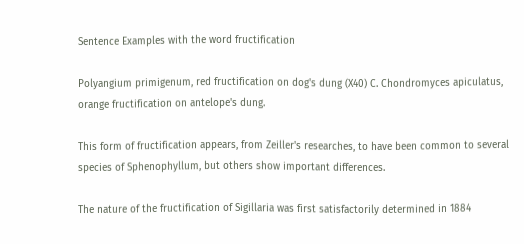Sentence Examples with the word fructification

Polyangium primigenum, red fructification on dog's dung (X40) C. Chondromyces apiculatus, orange fructification on antelope's dung.

This form of fructification appears, from Zeiller's researches, to have been common to several species of Sphenophyllum, but others show important differences.

The nature of the fructification of Sigillaria was first satisfactorily determined in 1884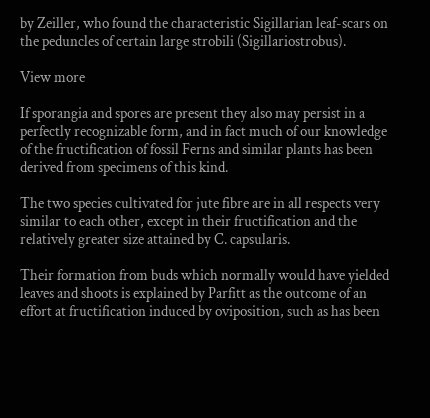by Zeiller, who found the characteristic Sigillarian leaf-scars on the peduncles of certain large strobili (Sigillariostrobus).

View more

If sporangia and spores are present they also may persist in a perfectly recognizable form, and in fact much of our knowledge of the fructification of fossil Ferns and similar plants has been derived from specimens of this kind.

The two species cultivated for jute fibre are in all respects very similar to each other, except in their fructification and the relatively greater size attained by C. capsularis.

Their formation from buds which normally would have yielded leaves and shoots is explained by Parfitt as the outcome of an effort at fructification induced by oviposition, such as has been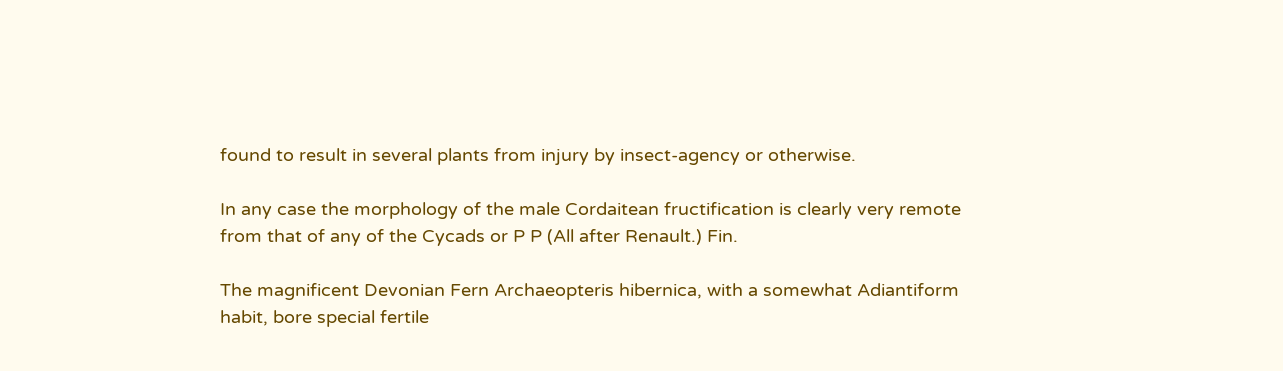found to result in several plants from injury by insect-agency or otherwise.

In any case the morphology of the male Cordaitean fructification is clearly very remote from that of any of the Cycads or P P (All after Renault.) Fin.

The magnificent Devonian Fern Archaeopteris hibernica, with a somewhat Adiantiform habit, bore special fertile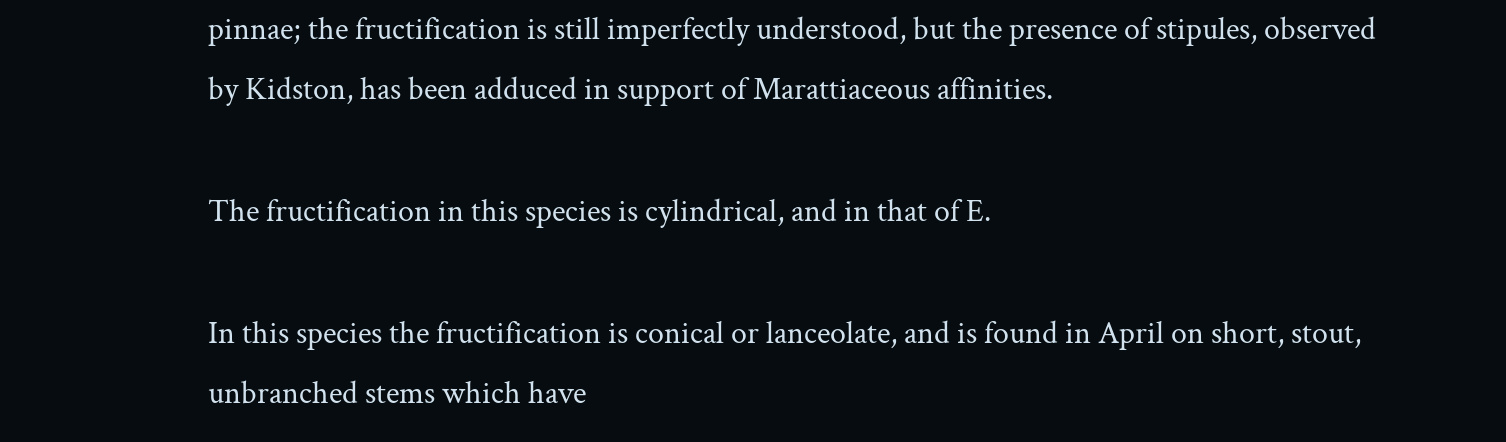pinnae; the fructification is still imperfectly understood, but the presence of stipules, observed by Kidston, has been adduced in support of Marattiaceous affinities.

The fructification in this species is cylindrical, and in that of E.

In this species the fructification is conical or lanceolate, and is found in April on short, stout, unbranched stems which have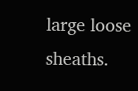large loose sheaths.